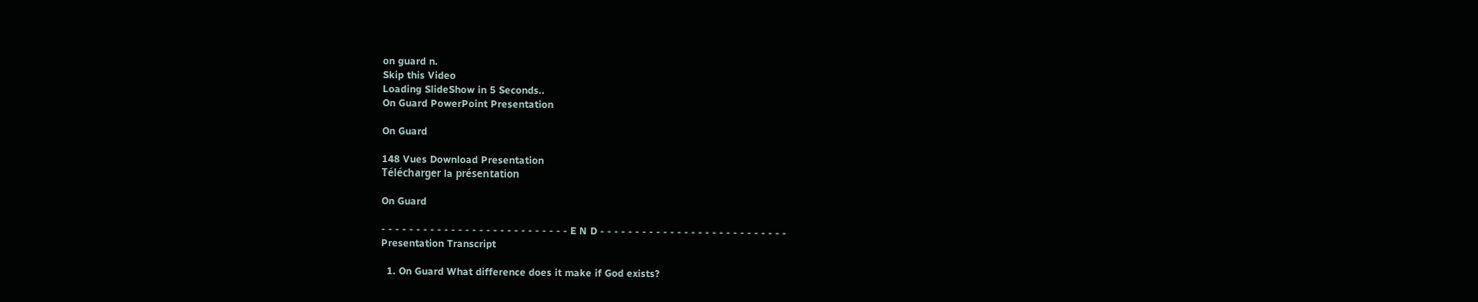on guard n.
Skip this Video
Loading SlideShow in 5 Seconds..
On Guard PowerPoint Presentation

On Guard

148 Vues Download Presentation
Télécharger la présentation

On Guard

- - - - - - - - - - - - - - - - - - - - - - - - - - - E N D - - - - - - - - - - - - - - - - - - - - - - - - - - -
Presentation Transcript

  1. On Guard What difference does it make if God exists?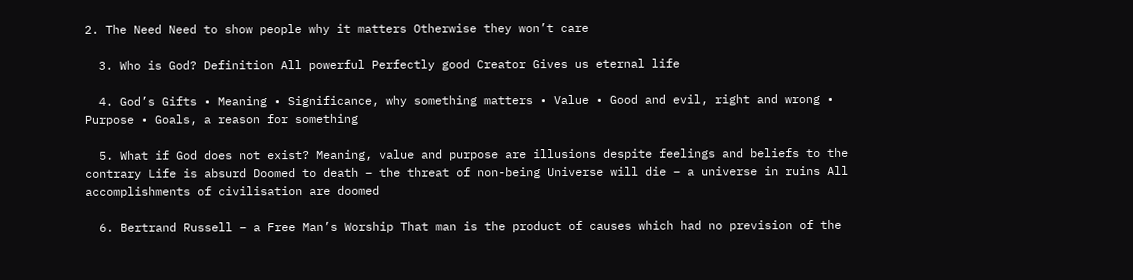2. The Need Need to show people why it matters Otherwise they won’t care

  3. Who is God? Definition All powerful Perfectly good Creator Gives us eternal life

  4. God’s Gifts • Meaning • Significance, why something matters • Value • Good and evil, right and wrong • Purpose • Goals, a reason for something

  5. What if God does not exist? Meaning, value and purpose are illusions despite feelings and beliefs to the contrary Life is absurd Doomed to death – the threat of non-being Universe will die – a universe in ruins All accomplishments of civilisation are doomed

  6. Bertrand Russell – a Free Man’s Worship That man is the product of causes which had no prevision of the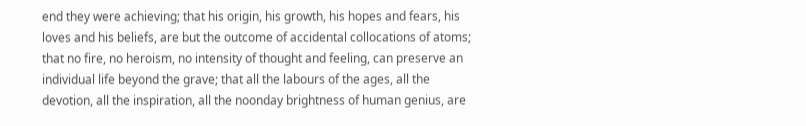end they were achieving; that his origin, his growth, his hopes and fears, his loves and his beliefs, are but the outcome of accidental collocations of atoms; that no fire, no heroism, no intensity of thought and feeling, can preserve an individual life beyond the grave; that all the labours of the ages, all the devotion, all the inspiration, all the noonday brightness of human genius, are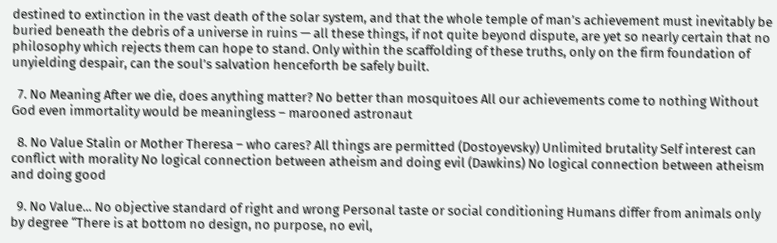destined to extinction in the vast death of the solar system, and that the whole temple of man’s achievement must inevitably be buried beneath the debris of a universe in ruins — all these things, if not quite beyond dispute, are yet so nearly certain that no philosophy which rejects them can hope to stand. Only within the scaffolding of these truths, only on the firm foundation of unyielding despair, can the soul’s salvation henceforth be safely built.

  7. No Meaning After we die, does anything matter? No better than mosquitoes All our achievements come to nothing Without God even immortality would be meaningless – marooned astronaut

  8. No Value Stalin or Mother Theresa – who cares? All things are permitted (Dostoyevsky) Unlimited brutality Self interest can conflict with morality No logical connection between atheism and doing evil (Dawkins) No logical connection between atheism and doing good

  9. No Value... No objective standard of right and wrong Personal taste or social conditioning Humans differ from animals only by degree “There is at bottom no design, no purpose, no evil,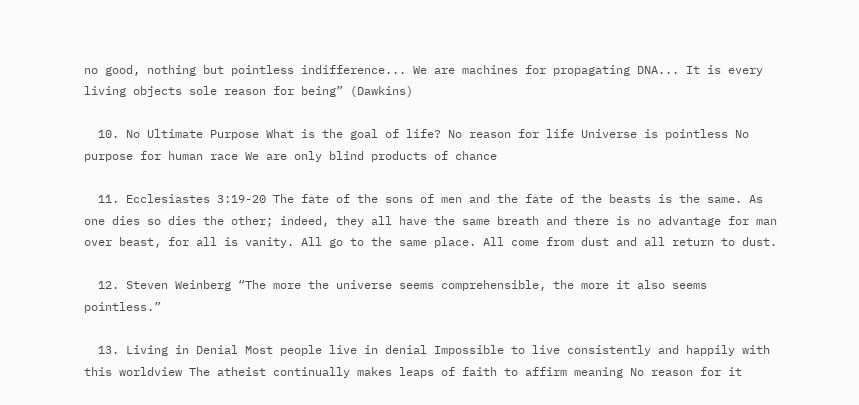no good, nothing but pointless indifference... We are machines for propagating DNA... It is every living objects sole reason for being” (Dawkins)

  10. No Ultimate Purpose What is the goal of life? No reason for life Universe is pointless No purpose for human race We are only blind products of chance

  11. Ecclesiastes 3:19-20 The fate of the sons of men and the fate of the beasts is the same. As one dies so dies the other; indeed, they all have the same breath and there is no advantage for man over beast, for all is vanity. All go to the same place. All come from dust and all return to dust.

  12. Steven Weinberg “The more the universe seems comprehensible, the more it also seems pointless.”

  13. Living in Denial Most people live in denial Impossible to live consistently and happily with this worldview The atheist continually makes leaps of faith to affirm meaning No reason for it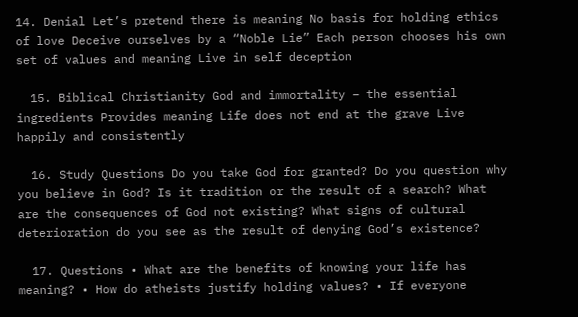14. Denial Let’s pretend there is meaning No basis for holding ethics of love Deceive ourselves by a “Noble Lie” Each person chooses his own set of values and meaning Live in self deception

  15. Biblical Christianity God and immortality – the essential ingredients Provides meaning Life does not end at the grave Live happily and consistently

  16. Study Questions Do you take God for granted? Do you question why you believe in God? Is it tradition or the result of a search? What are the consequences of God not existing? What signs of cultural deterioration do you see as the result of denying God’s existence?

  17. Questions • What are the benefits of knowing your life has meaning? • How do atheists justify holding values? • If everyone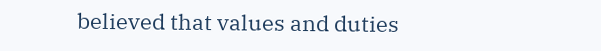believed that values and duties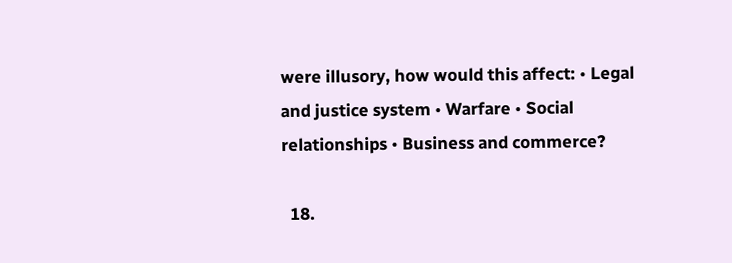were illusory, how would this affect: • Legal and justice system • Warfare • Social relationships • Business and commerce?

  18.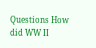Questions How did WW II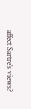affect Sartre’s views?